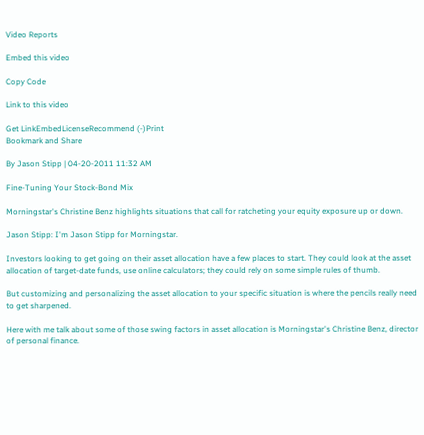Video Reports

Embed this video

Copy Code

Link to this video

Get LinkEmbedLicenseRecommend (-)Print
Bookmark and Share

By Jason Stipp | 04-20-2011 11:32 AM

Fine-Tuning Your Stock-Bond Mix

Morningstar's Christine Benz highlights situations that call for ratcheting your equity exposure up or down.

Jason Stipp: I'm Jason Stipp for Morningstar.

Investors looking to get going on their asset allocation have a few places to start. They could look at the asset allocation of target-date funds, use online calculators; they could rely on some simple rules of thumb.

But customizing and personalizing the asset allocation to your specific situation is where the pencils really need to get sharpened.

Here with me talk about some of those swing factors in asset allocation is Morningstar's Christine Benz, director of personal finance.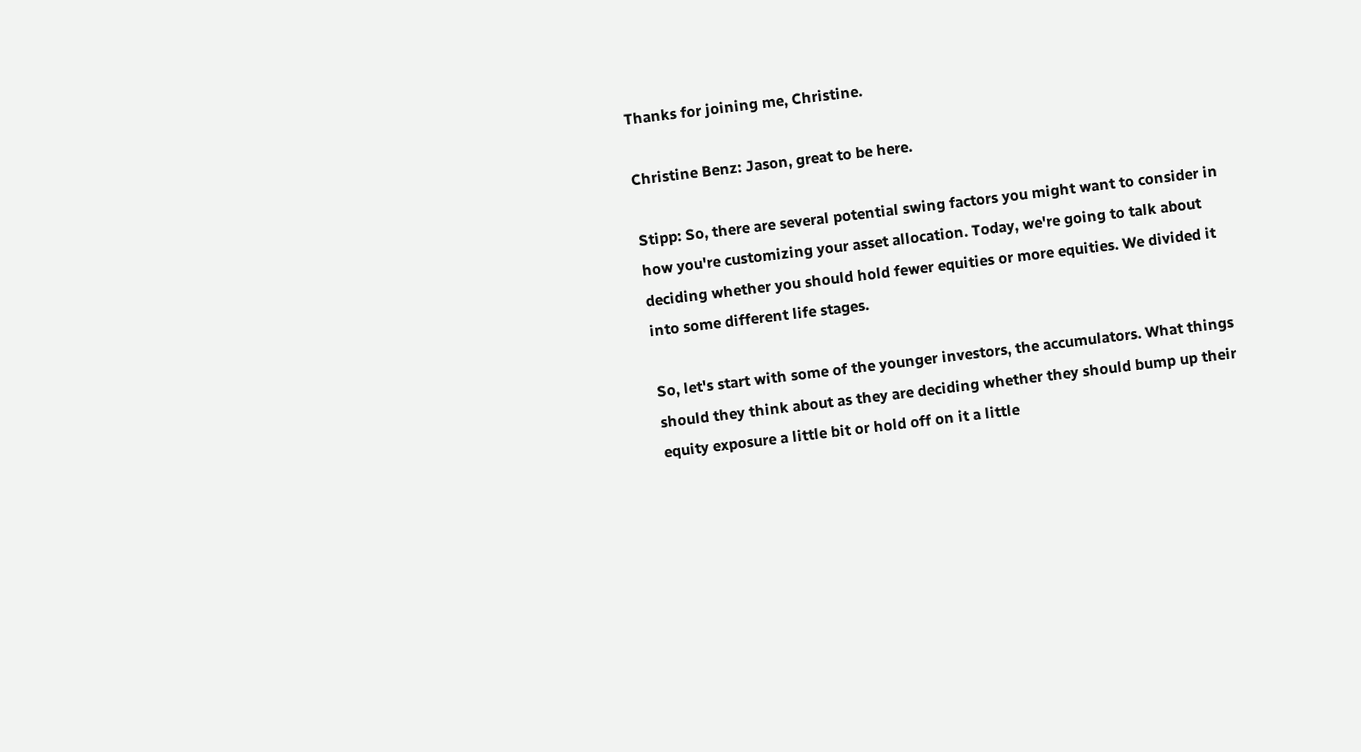Thanks for joining me, Christine.

Christine Benz: Jason, great to be here.

Stipp: So, there are several potential swing factors you might want to consider in how you're customizing your asset allocation. Today, we're going to talk about deciding whether you should hold fewer equities or more equities. We divided it into some different life stages.

So, let's start with some of the younger investors, the accumulators. What things should they think about as they are deciding whether they should bump up their equity exposure a little bit or hold off on it a little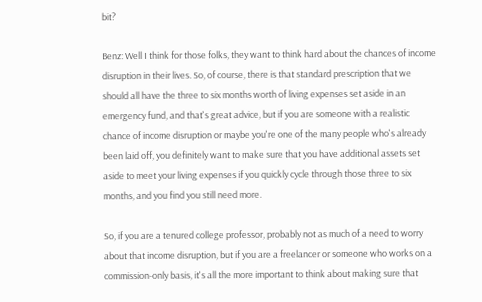bit?

Benz: Well I think for those folks, they want to think hard about the chances of income disruption in their lives. So, of course, there is that standard prescription that we should all have the three to six months worth of living expenses set aside in an emergency fund, and that's great advice, but if you are someone with a realistic chance of income disruption or maybe you're one of the many people who's already been laid off, you definitely want to make sure that you have additional assets set aside to meet your living expenses if you quickly cycle through those three to six months, and you find you still need more.

So, if you are a tenured college professor, probably not as much of a need to worry about that income disruption, but if you are a freelancer or someone who works on a commission-only basis, it's all the more important to think about making sure that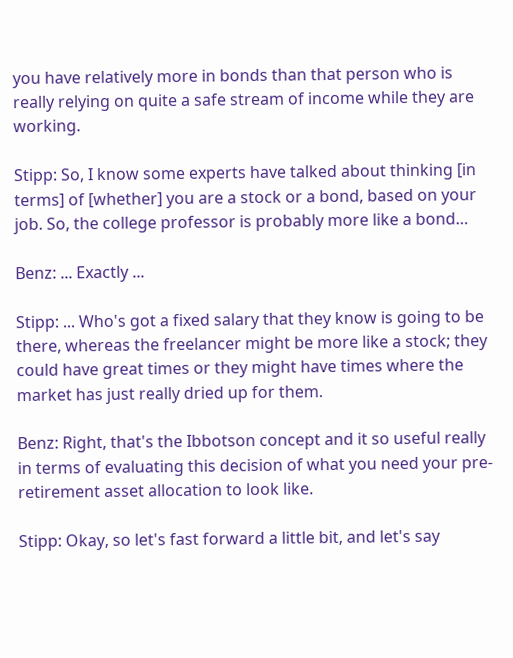you have relatively more in bonds than that person who is really relying on quite a safe stream of income while they are working.

Stipp: So, I know some experts have talked about thinking [in terms] of [whether] you are a stock or a bond, based on your job. So, the college professor is probably more like a bond…

Benz: ... Exactly ...

Stipp: ... Who's got a fixed salary that they know is going to be there, whereas the freelancer might be more like a stock; they could have great times or they might have times where the market has just really dried up for them.

Benz: Right, that's the Ibbotson concept and it so useful really in terms of evaluating this decision of what you need your pre-retirement asset allocation to look like.

Stipp: Okay, so let's fast forward a little bit, and let's say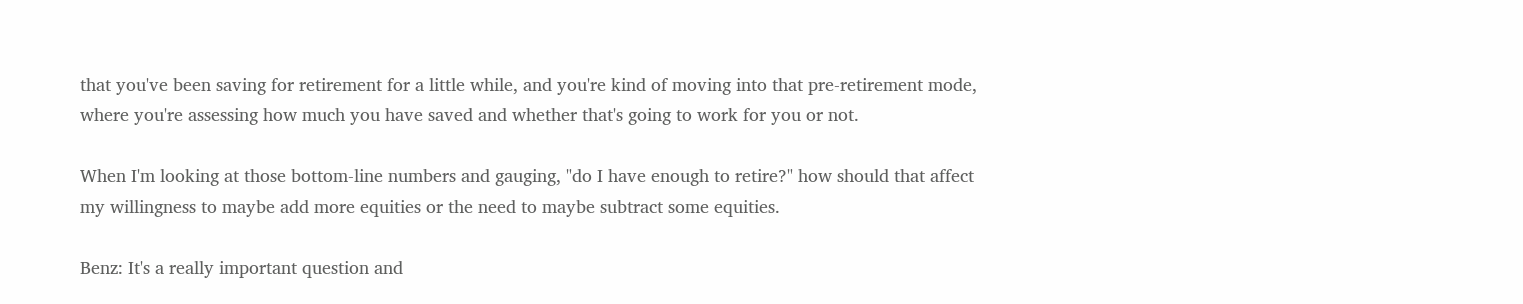that you've been saving for retirement for a little while, and you're kind of moving into that pre-retirement mode, where you're assessing how much you have saved and whether that's going to work for you or not.

When I'm looking at those bottom-line numbers and gauging, "do I have enough to retire?" how should that affect my willingness to maybe add more equities or the need to maybe subtract some equities.

Benz: It's a really important question and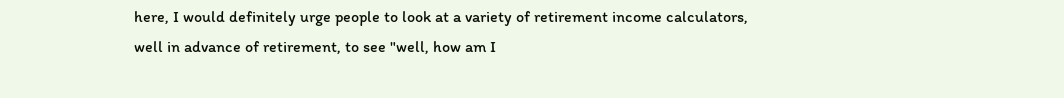here, I would definitely urge people to look at a variety of retirement income calculators, well in advance of retirement, to see "well, how am I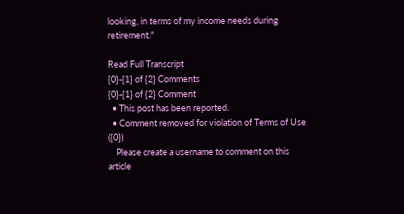looking, in terms of my income needs during retirement."

Read Full Transcript
{0}-{1} of {2} Comments
{0}-{1} of {2} Comment
  • This post has been reported.
  • Comment removed for violation of Terms of Use ({0})
    Please create a username to comment on this article